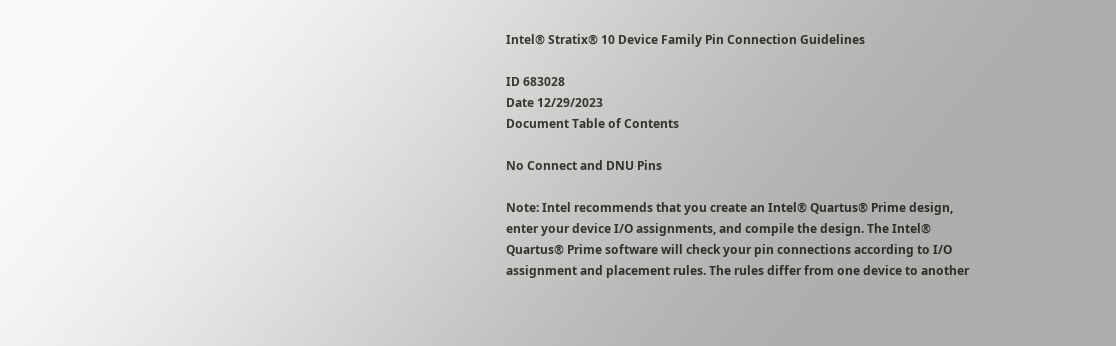Intel® Stratix® 10 Device Family Pin Connection Guidelines

ID 683028
Date 12/29/2023
Document Table of Contents

No Connect and DNU Pins

Note: Intel recommends that you create an Intel® Quartus® Prime design, enter your device I/O assignments, and compile the design. The Intel® Quartus® Prime software will check your pin connections according to I/O assignment and placement rules. The rules differ from one device to another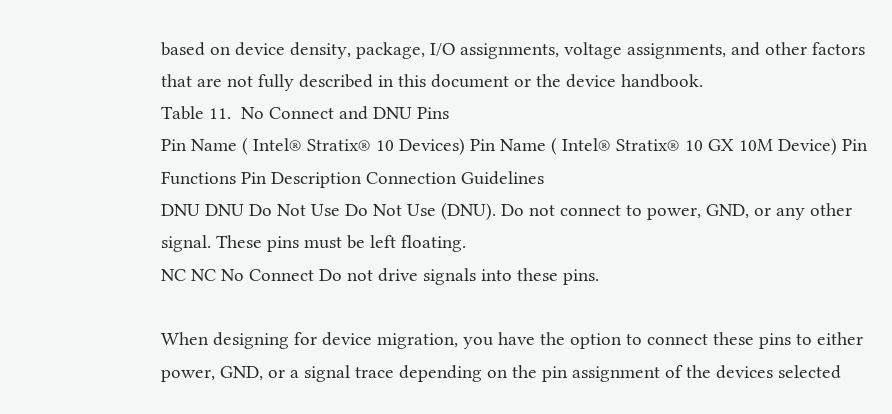based on device density, package, I/O assignments, voltage assignments, and other factors that are not fully described in this document or the device handbook.
Table 11.  No Connect and DNU Pins
Pin Name ( Intel® Stratix® 10 Devices) Pin Name ( Intel® Stratix® 10 GX 10M Device) Pin Functions Pin Description Connection Guidelines
DNU DNU Do Not Use Do Not Use (DNU). Do not connect to power, GND, or any other signal. These pins must be left floating.
NC NC No Connect Do not drive signals into these pins.

When designing for device migration, you have the option to connect these pins to either power, GND, or a signal trace depending on the pin assignment of the devices selected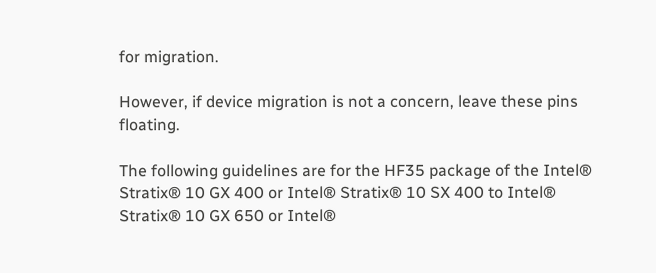for migration.

However, if device migration is not a concern, leave these pins floating.

The following guidelines are for the HF35 package of the Intel® Stratix® 10 GX 400 or Intel® Stratix® 10 SX 400 to Intel® Stratix® 10 GX 650 or Intel®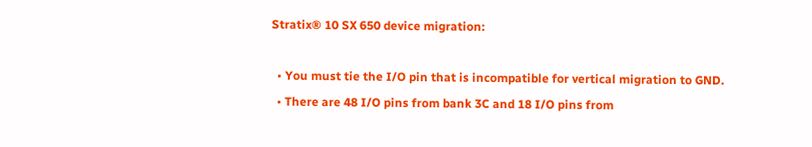Stratix® 10 SX 650 device migration:

  • You must tie the I/O pin that is incompatible for vertical migration to GND.
  • There are 48 I/O pins from bank 3C and 18 I/O pins from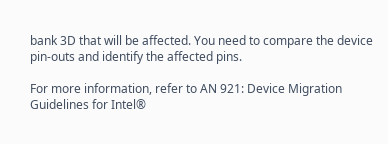bank 3D that will be affected. You need to compare the device pin-outs and identify the affected pins.

For more information, refer to AN 921: Device Migration Guidelines for Intel®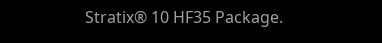Stratix® 10 HF35 Package.